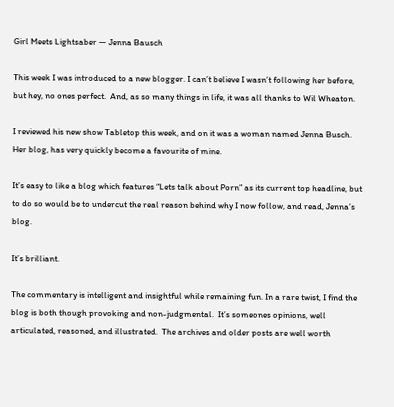Girl Meets Lightsaber — Jenna Bausch

This week I was introduced to a new blogger. I can’t believe I wasn’t following her before, but hey, no ones perfect.  And, as so many things in life, it was all thanks to Wil Wheaton.

I reviewed his new show Tabletop this week, and on it was a woman named Jenna Busch. Her blog, has very quickly become a favourite of mine.

It’s easy to like a blog which features “Lets talk about Porn” as its current top headline, but to do so would be to undercut the real reason behind why I now follow, and read, Jenna’s blog.

It’s brilliant.

The commentary is intelligent and insightful while remaining fun. In a rare twist, I find the blog is both though provoking and non-judgmental.  It’s someones opinions, well articulated, reasoned, and illustrated.  The archives and older posts are well worth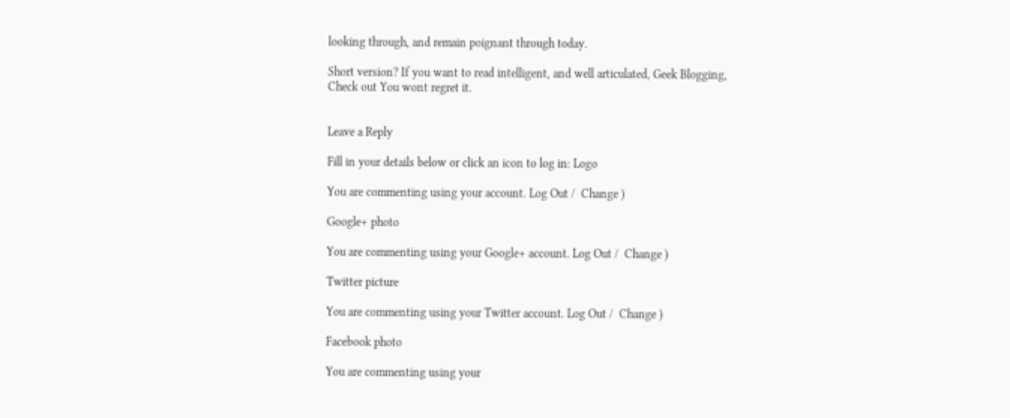looking through, and remain poignant through today.

Short version? If you want to read intelligent, and well articulated, Geek Blogging, Check out You wont regret it.


Leave a Reply

Fill in your details below or click an icon to log in: Logo

You are commenting using your account. Log Out /  Change )

Google+ photo

You are commenting using your Google+ account. Log Out /  Change )

Twitter picture

You are commenting using your Twitter account. Log Out /  Change )

Facebook photo

You are commenting using your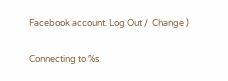Facebook account. Log Out /  Change )


Connecting to %s